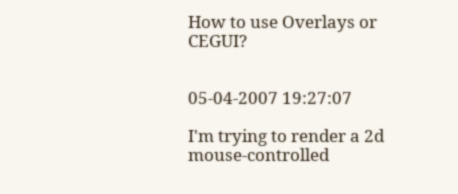How to use Overlays or CEGUI?


05-04-2007 19:27:07

I'm trying to render a 2d mouse-controlled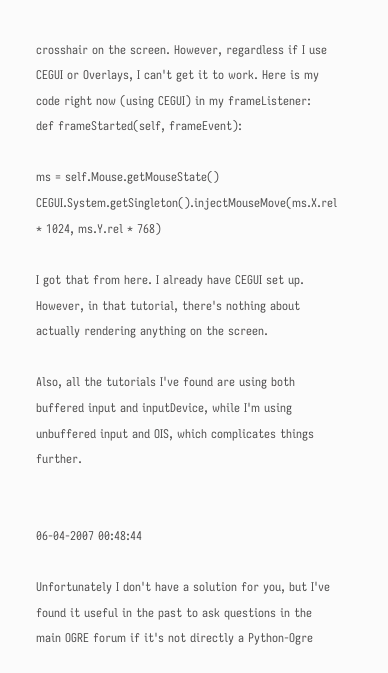crosshair on the screen. However, regardless if I use CEGUI or Overlays, I can't get it to work. Here is my code right now (using CEGUI) in my frameListener:
def frameStarted(self, frameEvent):

ms = self.Mouse.getMouseState()
CEGUI.System.getSingleton().injectMouseMove(ms.X.rel * 1024, ms.Y.rel * 768)

I got that from here. I already have CEGUI set up. However, in that tutorial, there's nothing about actually rendering anything on the screen.

Also, all the tutorials I've found are using both buffered input and inputDevice, while I'm using unbuffered input and OIS, which complicates things further.


06-04-2007 00:48:44

Unfortunately I don't have a solution for you, but I've found it useful in the past to ask questions in the main OGRE forum if it's not directly a Python-Ogre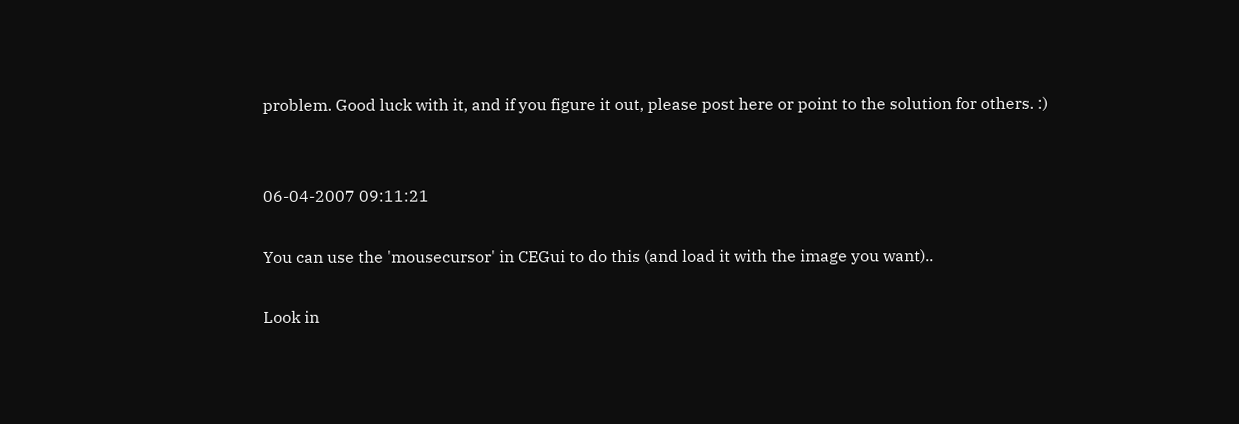problem. Good luck with it, and if you figure it out, please post here or point to the solution for others. :)


06-04-2007 09:11:21

You can use the 'mousecursor' in CEGui to do this (and load it with the image you want)..

Look in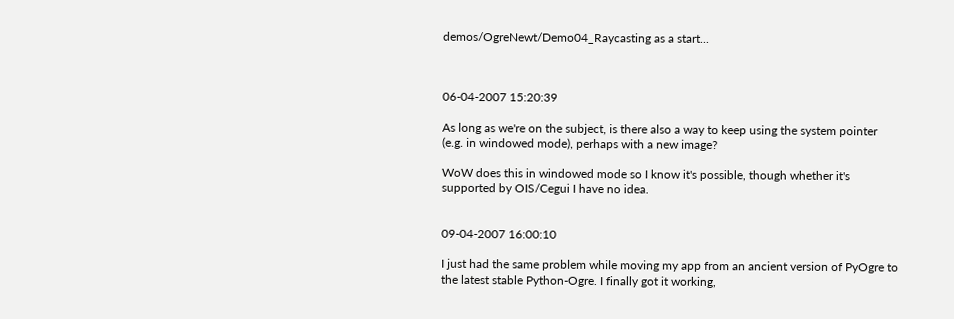demos/OgreNewt/Demo04_Raycasting as a start...



06-04-2007 15:20:39

As long as we're on the subject, is there also a way to keep using the system pointer (e.g. in windowed mode), perhaps with a new image?

WoW does this in windowed mode so I know it's possible, though whether it's supported by OIS/Cegui I have no idea.


09-04-2007 16:00:10

I just had the same problem while moving my app from an ancient version of PyOgre to the latest stable Python-Ogre. I finally got it working,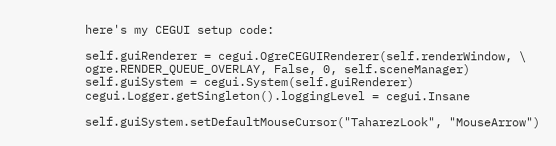here's my CEGUI setup code:

self.guiRenderer = cegui.OgreCEGUIRenderer(self.renderWindow, \
ogre.RENDER_QUEUE_OVERLAY, False, 0, self.sceneManager)
self.guiSystem = cegui.System(self.guiRenderer)
cegui.Logger.getSingleton().loggingLevel = cegui.Insane

self.guiSystem.setDefaultMouseCursor("TaharezLook", "MouseArrow")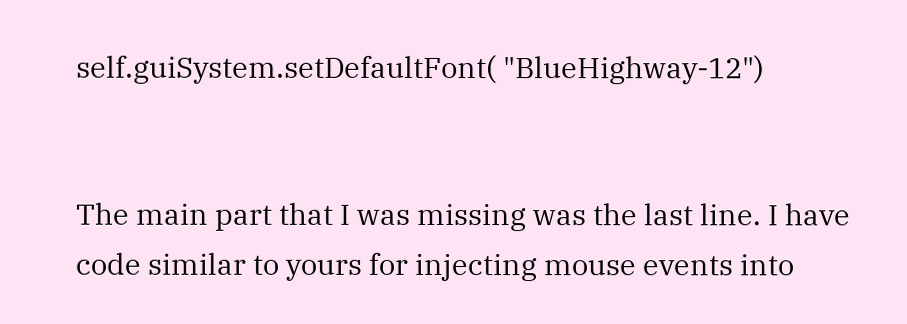self.guiSystem.setDefaultFont( "BlueHighway-12")


The main part that I was missing was the last line. I have code similar to yours for injecting mouse events into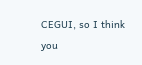CEGUI, so I think you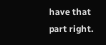have that part right.